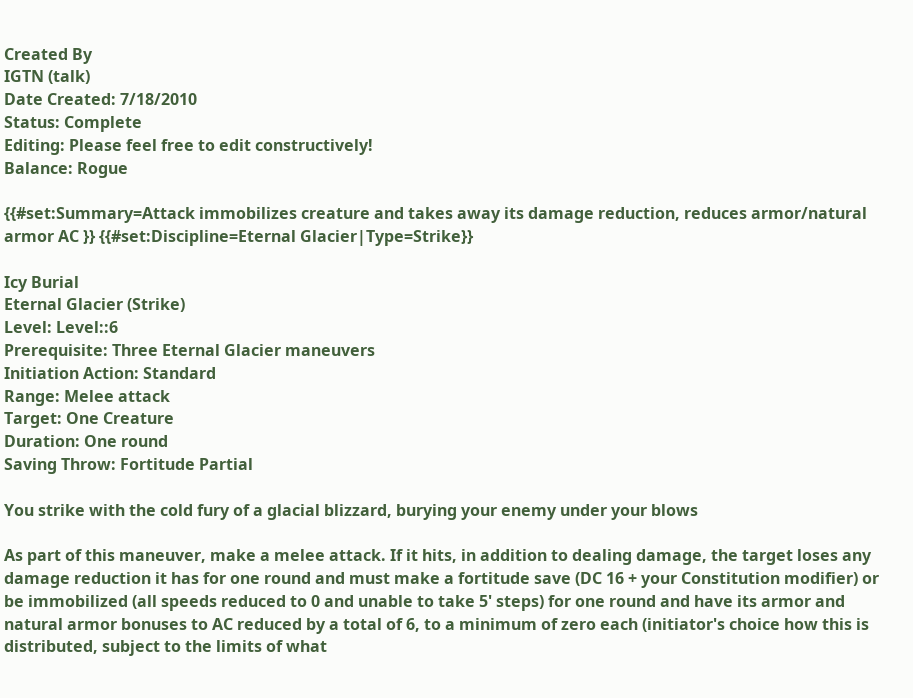Created By
IGTN (talk)
Date Created: 7/18/2010
Status: Complete
Editing: Please feel free to edit constructively!
Balance: Rogue

{{#set:Summary=Attack immobilizes creature and takes away its damage reduction, reduces armor/natural armor AC }} {{#set:Discipline=Eternal Glacier|Type=Strike}}

Icy Burial
Eternal Glacier (Strike)
Level: Level::6
Prerequisite: Three Eternal Glacier maneuvers
Initiation Action: Standard
Range: Melee attack
Target: One Creature
Duration: One round
Saving Throw: Fortitude Partial

You strike with the cold fury of a glacial blizzard, burying your enemy under your blows

As part of this maneuver, make a melee attack. If it hits, in addition to dealing damage, the target loses any damage reduction it has for one round and must make a fortitude save (DC 16 + your Constitution modifier) or be immobilized (all speeds reduced to 0 and unable to take 5' steps) for one round and have its armor and natural armor bonuses to AC reduced by a total of 6, to a minimum of zero each (initiator's choice how this is distributed, subject to the limits of what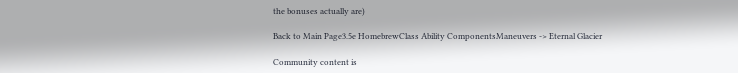the bonuses actually are)

Back to Main Page3.5e HomebrewClass Ability ComponentsManeuvers -> Eternal Glacier

Community content is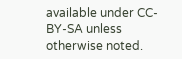available under CC-BY-SA unless otherwise noted.